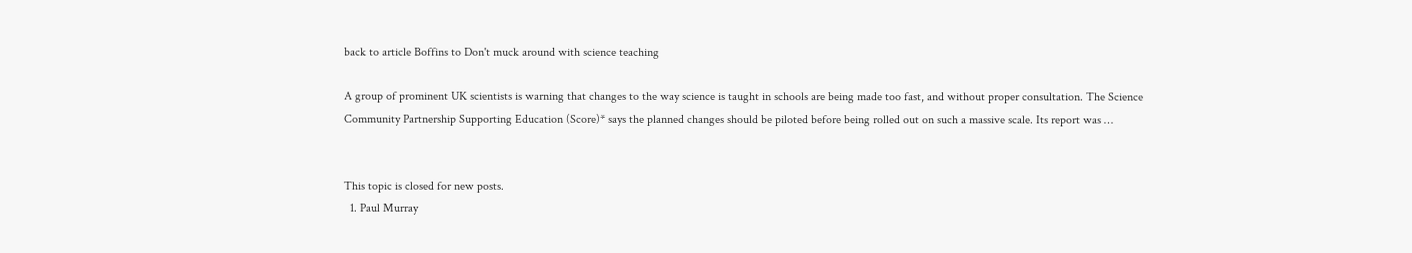back to article Boffins to Don't muck around with science teaching

A group of prominent UK scientists is warning that changes to the way science is taught in schools are being made too fast, and without proper consultation. The Science Community Partnership Supporting Education (Score)* says the planned changes should be piloted before being rolled out on such a massive scale. Its report was …


This topic is closed for new posts.
  1. Paul Murray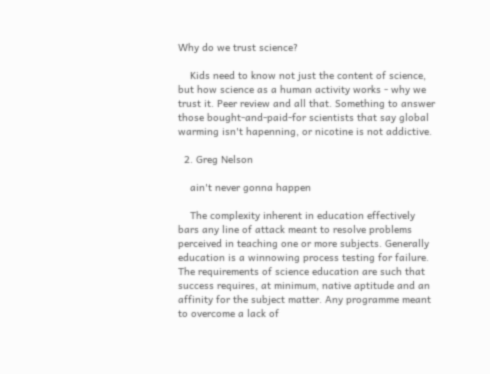Why do we trust science?

    Kids need to know not just the content of science, but how science as a human activity works - why we trust it. Peer review and all that. Something to answer those bought-and-paid-for scientists that say global warming isn't hapenning, or nicotine is not addictive.

  2. Greg Nelson

    ain't never gonna happen

    The complexity inherent in education effectively bars any line of attack meant to resolve problems perceived in teaching one or more subjects. Generally education is a winnowing process testing for failure. The requirements of science education are such that success requires, at minimum, native aptitude and an affinity for the subject matter. Any programme meant to overcome a lack of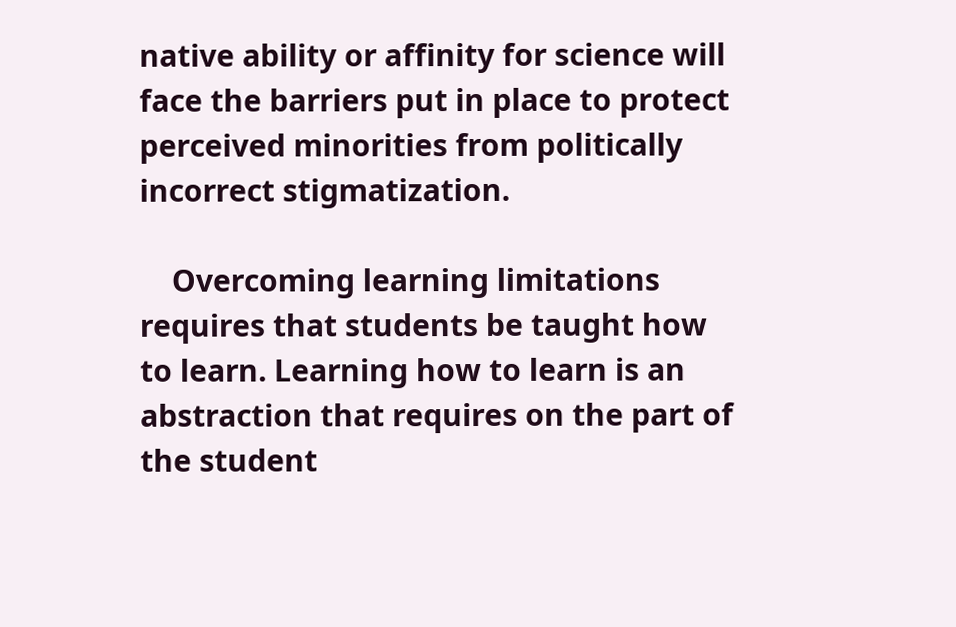native ability or affinity for science will face the barriers put in place to protect perceived minorities from politically incorrect stigmatization.

    Overcoming learning limitations requires that students be taught how to learn. Learning how to learn is an abstraction that requires on the part of the student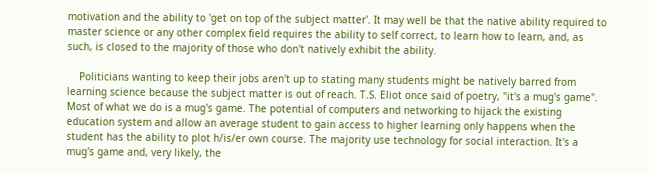motivation and the ability to 'get on top of the subject matter'. It may well be that the native ability required to master science or any other complex field requires the ability to self correct, to learn how to learn, and, as such, is closed to the majority of those who don't natively exhibit the ability.

    Politicians wanting to keep their jobs aren't up to stating many students might be natively barred from learning science because the subject matter is out of reach. T.S. Eliot once said of poetry, "it's a mug's game". Most of what we do is a mug's game. The potential of computers and networking to hijack the existing education system and allow an average student to gain access to higher learning only happens when the student has the ability to plot h/is/er own course. The majority use technology for social interaction. It's a mug's game and, very likely, the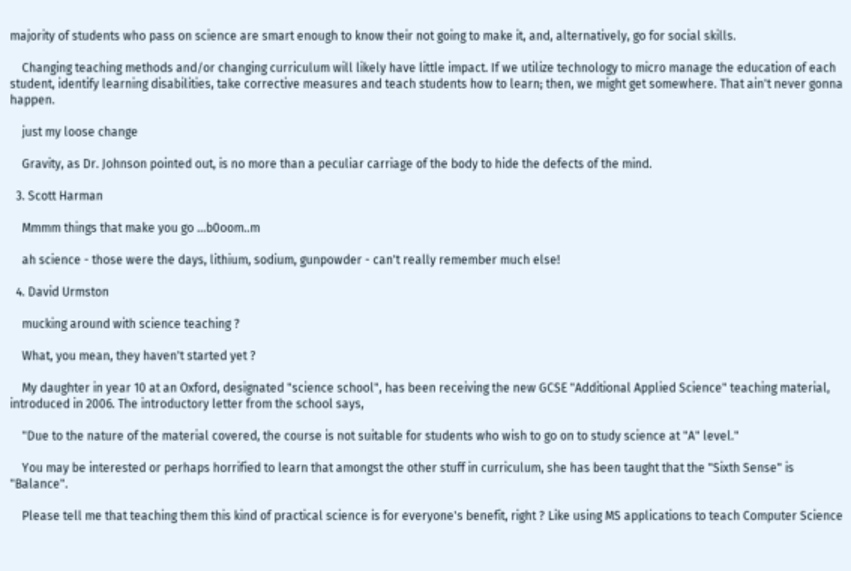majority of students who pass on science are smart enough to know their not going to make it, and, alternatively, go for social skills.

    Changing teaching methods and/or changing curriculum will likely have little impact. If we utilize technology to micro manage the education of each student, identify learning disabilities, take corrective measures and teach students how to learn; then, we might get somewhere. That ain't never gonna happen.

    just my loose change

    Gravity, as Dr. Johnson pointed out, is no more than a peculiar carriage of the body to hide the defects of the mind.

  3. Scott Harman

    Mmmm things that make you go ...b0oom..m

    ah science - those were the days, lithium, sodium, gunpowder - can't really remember much else!

  4. David Urmston

    mucking around with science teaching ?

    What, you mean, they haven't started yet ?

    My daughter in year 10 at an Oxford, designated "science school", has been receiving the new GCSE "Additional Applied Science" teaching material, introduced in 2006. The introductory letter from the school says,

    "Due to the nature of the material covered, the course is not suitable for students who wish to go on to study science at "A" level."

    You may be interested or perhaps horrified to learn that amongst the other stuff in curriculum, she has been taught that the "Sixth Sense" is "Balance".

    Please tell me that teaching them this kind of practical science is for everyone's benefit, right ? Like using MS applications to teach Computer Science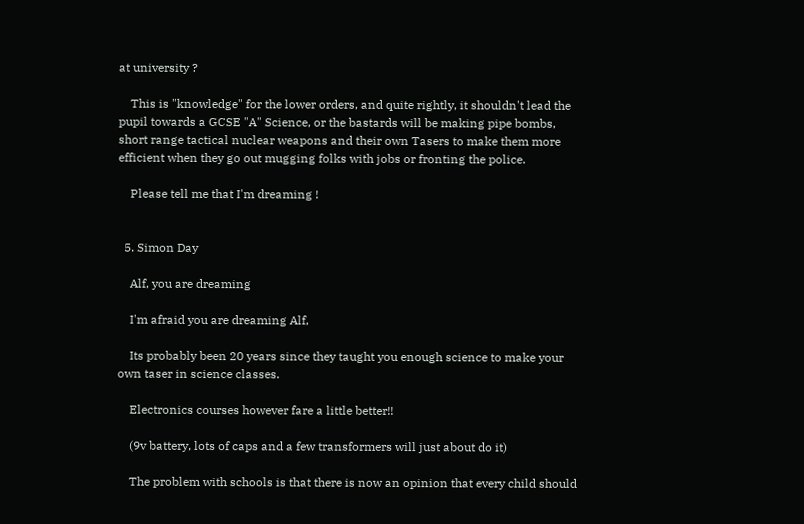at university ?

    This is "knowledge" for the lower orders, and quite rightly, it shouldn't lead the pupil towards a GCSE "A" Science, or the bastards will be making pipe bombs, short range tactical nuclear weapons and their own Tasers to make them more efficient when they go out mugging folks with jobs or fronting the police.

    Please tell me that I'm dreaming !


  5. Simon Day

    Alf, you are dreaming

    I'm afraid you are dreaming Alf,

    Its probably been 20 years since they taught you enough science to make your own taser in science classes.

    Electronics courses however fare a little better!!

    (9v battery, lots of caps and a few transformers will just about do it)

    The problem with schools is that there is now an opinion that every child should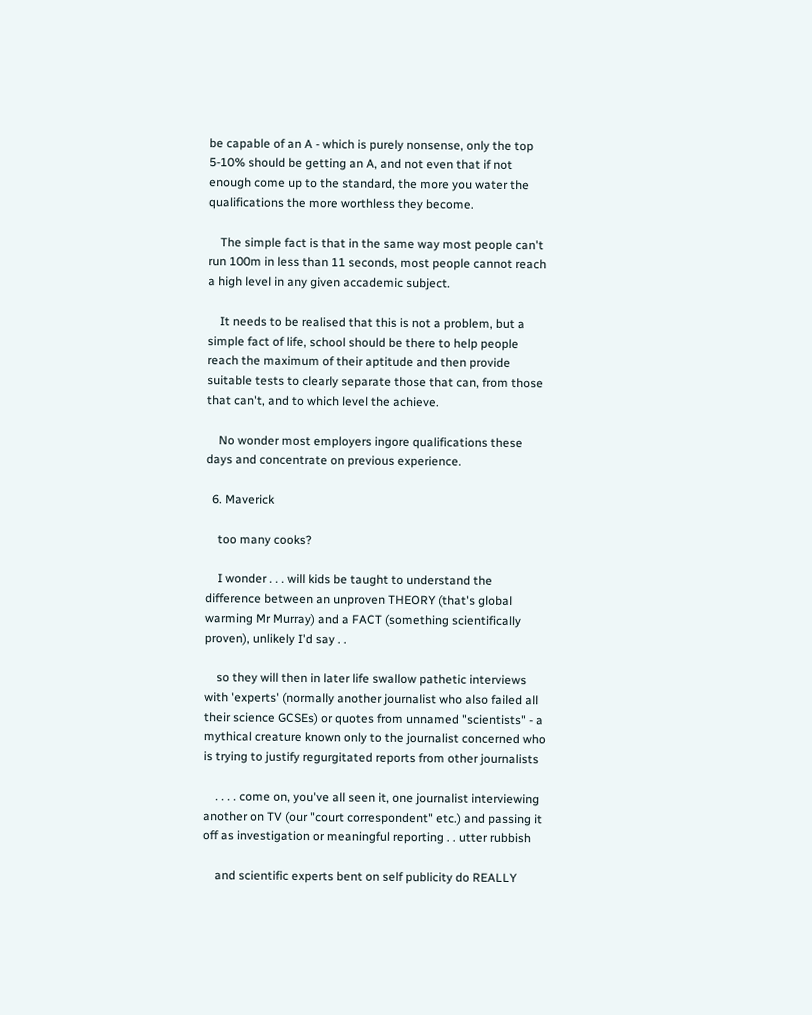be capable of an A - which is purely nonsense, only the top 5-10% should be getting an A, and not even that if not enough come up to the standard, the more you water the qualifications the more worthless they become.

    The simple fact is that in the same way most people can't run 100m in less than 11 seconds, most people cannot reach a high level in any given accademic subject.

    It needs to be realised that this is not a problem, but a simple fact of life, school should be there to help people reach the maximum of their aptitude and then provide suitable tests to clearly separate those that can, from those that can't, and to which level the achieve.

    No wonder most employers ingore qualifications these days and concentrate on previous experience.

  6. Maverick

    too many cooks?

    I wonder . . . will kids be taught to understand the difference between an unproven THEORY (that's global warming Mr Murray) and a FACT (something scientifically proven), unlikely I'd say . .

    so they will then in later life swallow pathetic interviews with 'experts' (normally another journalist who also failed all their science GCSEs) or quotes from unnamed "scientists" - a mythical creature known only to the journalist concerned who is trying to justify regurgitated reports from other journalists

    . . . . come on, you've all seen it, one journalist interviewing another on TV (our "court correspondent" etc.) and passing it off as investigation or meaningful reporting . . utter rubbish

    and scientific experts bent on self publicity do REALLY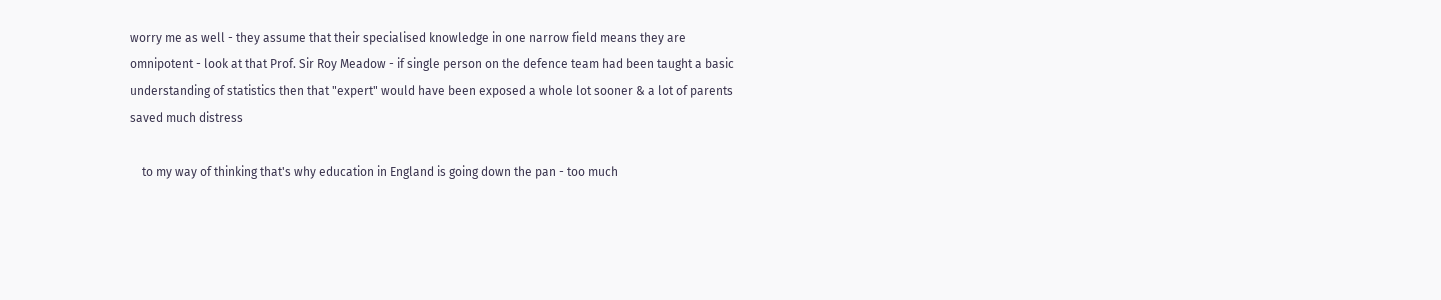worry me as well - they assume that their specialised knowledge in one narrow field means they are omnipotent - look at that Prof. Sir Roy Meadow - if single person on the defence team had been taught a basic understanding of statistics then that "expert" would have been exposed a whole lot sooner & a lot of parents saved much distress

    to my way of thinking that's why education in England is going down the pan - too much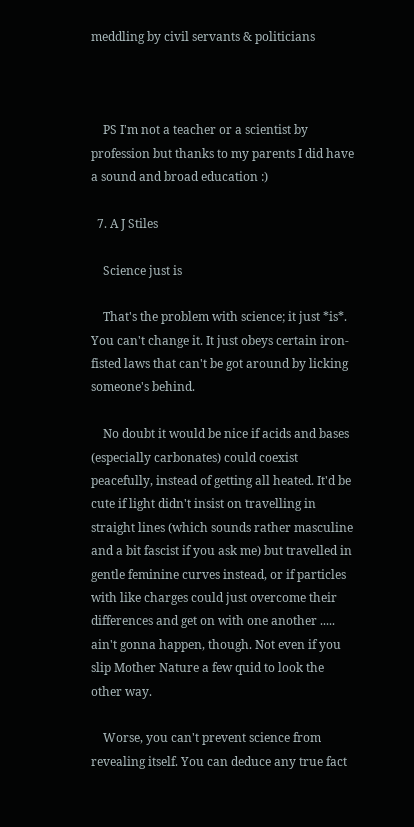meddling by civil servants & politicians



    PS I'm not a teacher or a scientist by profession but thanks to my parents I did have a sound and broad education :)

  7. A J Stiles

    Science just is

    That's the problem with science; it just *is*. You can't change it. It just obeys certain iron-fisted laws that can't be got around by licking someone's behind.

    No doubt it would be nice if acids and bases (especially carbonates) could coexist peacefully, instead of getting all heated. It'd be cute if light didn't insist on travelling in straight lines (which sounds rather masculine and a bit fascist if you ask me) but travelled in gentle feminine curves instead, or if particles with like charges could just overcome their differences and get on with one another ..... ain't gonna happen, though. Not even if you slip Mother Nature a few quid to look the other way.

    Worse, you can't prevent science from revealing itself. You can deduce any true fact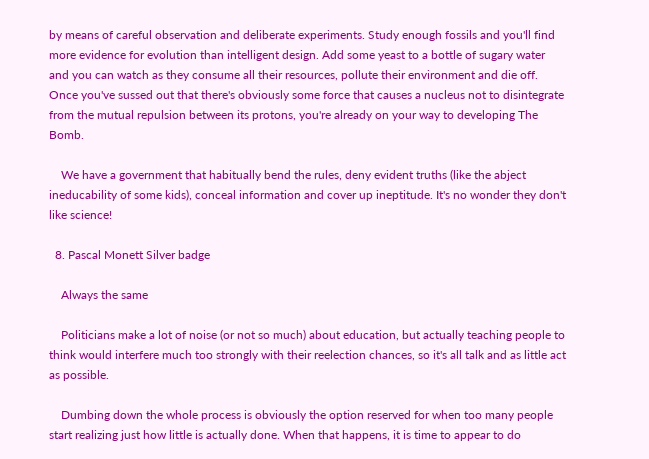by means of careful observation and deliberate experiments. Study enough fossils and you'll find more evidence for evolution than intelligent design. Add some yeast to a bottle of sugary water and you can watch as they consume all their resources, pollute their environment and die off. Once you've sussed out that there's obviously some force that causes a nucleus not to disintegrate from the mutual repulsion between its protons, you're already on your way to developing The Bomb.

    We have a government that habitually bend the rules, deny evident truths (like the abject ineducability of some kids), conceal information and cover up ineptitude. It's no wonder they don't like science!

  8. Pascal Monett Silver badge

    Always the same

    Politicians make a lot of noise (or not so much) about education, but actually teaching people to think would interfere much too strongly with their reelection chances, so it's all talk and as little act as possible.

    Dumbing down the whole process is obviously the option reserved for when too many people start realizing just how little is actually done. When that happens, it is time to appear to do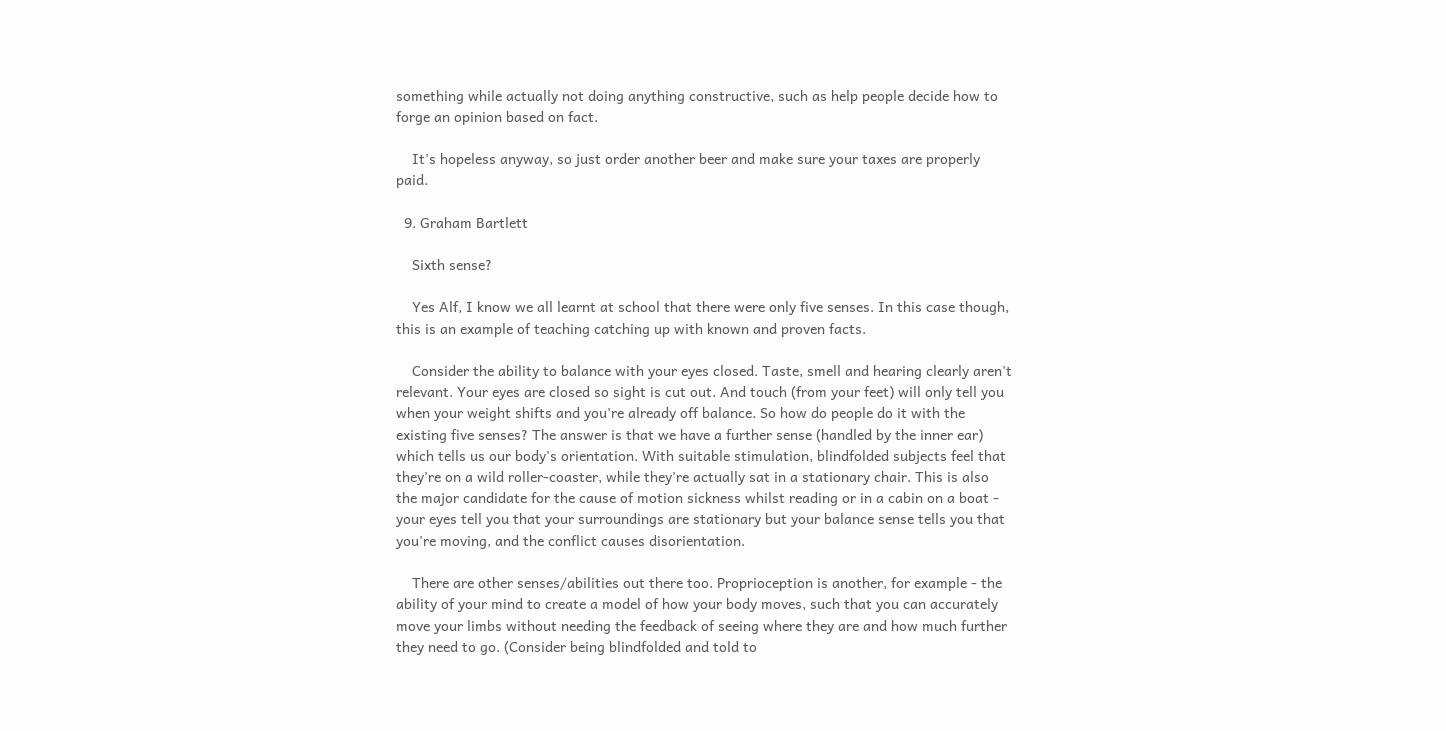something while actually not doing anything constructive, such as help people decide how to forge an opinion based on fact.

    It's hopeless anyway, so just order another beer and make sure your taxes are properly paid.

  9. Graham Bartlett

    Sixth sense?

    Yes Alf, I know we all learnt at school that there were only five senses. In this case though, this is an example of teaching catching up with known and proven facts.

    Consider the ability to balance with your eyes closed. Taste, smell and hearing clearly aren't relevant. Your eyes are closed so sight is cut out. And touch (from your feet) will only tell you when your weight shifts and you're already off balance. So how do people do it with the existing five senses? The answer is that we have a further sense (handled by the inner ear) which tells us our body's orientation. With suitable stimulation, blindfolded subjects feel that they're on a wild roller-coaster, while they're actually sat in a stationary chair. This is also the major candidate for the cause of motion sickness whilst reading or in a cabin on a boat - your eyes tell you that your surroundings are stationary but your balance sense tells you that you're moving, and the conflict causes disorientation.

    There are other senses/abilities out there too. Proprioception is another, for example - the ability of your mind to create a model of how your body moves, such that you can accurately move your limbs without needing the feedback of seeing where they are and how much further they need to go. (Consider being blindfolded and told to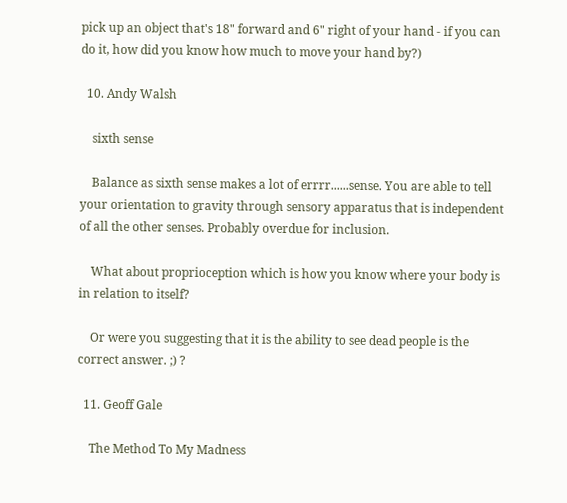pick up an object that's 18" forward and 6" right of your hand - if you can do it, how did you know how much to move your hand by?)

  10. Andy Walsh

    sixth sense

    Balance as sixth sense makes a lot of errrr......sense. You are able to tell your orientation to gravity through sensory apparatus that is independent of all the other senses. Probably overdue for inclusion.

    What about proprioception which is how you know where your body is in relation to itself?

    Or were you suggesting that it is the ability to see dead people is the correct answer. ;) ?

  11. Geoff Gale

    The Method To My Madness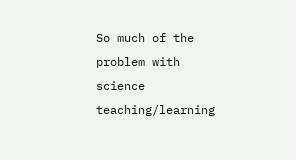So much of the problem with science teaching/learning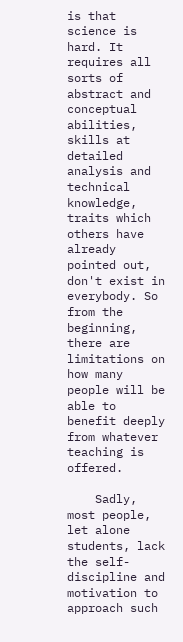is that science is hard. It requires all sorts of abstract and conceptual abilities, skills at detailed analysis and technical knowledge, traits which others have already pointed out, don't exist in everybody. So from the beginning, there are limitations on how many people will be able to benefit deeply from whatever teaching is offered.

    Sadly, most people, let alone students, lack the self-discipline and motivation to approach such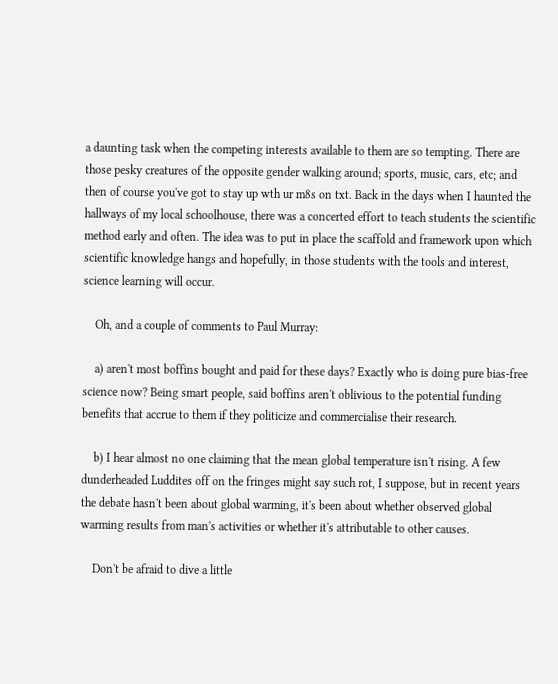a daunting task when the competing interests available to them are so tempting. There are those pesky creatures of the opposite gender walking around; sports, music, cars, etc; and then of course you've got to stay up wth ur m8s on txt. Back in the days when I haunted the hallways of my local schoolhouse, there was a concerted effort to teach students the scientific method early and often. The idea was to put in place the scaffold and framework upon which scientific knowledge hangs and hopefully, in those students with the tools and interest, science learning will occur.

    Oh, and a couple of comments to Paul Murray:

    a) aren't most boffins bought and paid for these days? Exactly who is doing pure bias-free science now? Being smart people, said boffins aren't oblivious to the potential funding benefits that accrue to them if they politicize and commercialise their research.

    b) I hear almost no one claiming that the mean global temperature isn't rising. A few dunderheaded Luddites off on the fringes might say such rot, I suppose, but in recent years the debate hasn't been about global warming, it's been about whether observed global warming results from man's activities or whether it's attributable to other causes.

    Don't be afraid to dive a little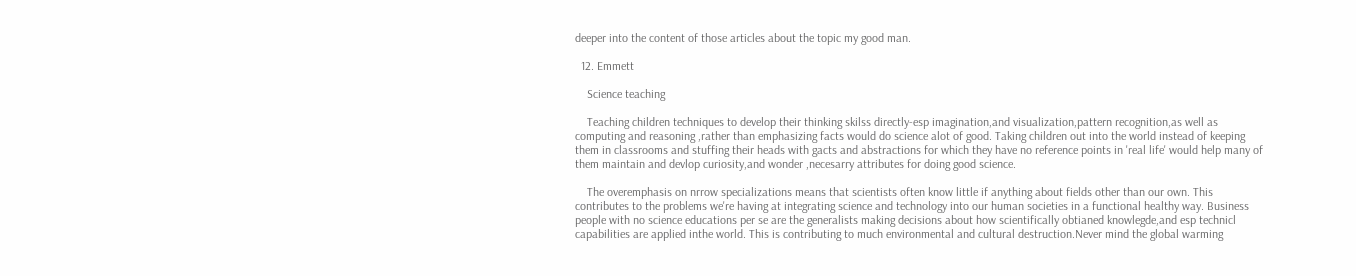deeper into the content of those articles about the topic my good man.

  12. Emmett

    Science teaching

    Teaching children techniques to develop their thinking skilss directly-esp imagination,and visualization,pattern recognition,as well as computing and reasoning ,rather than emphasizing facts would do science alot of good. Taking children out into the world instead of keeping them in classrooms and stuffing their heads with gacts and abstractions for which they have no reference points in 'real life' would help many of them maintain and devlop curiosity,and wonder ,necesarry attributes for doing good science.

    The overemphasis on nrrow specializations means that scientists often know little if anything about fields other than our own. This contributes to the problems we're having at integrating science and technology into our human societies in a functional healthy way. Business people with no science educations per se are the generalists making decisions about how scientifically obtianed knowlegde,and esp technicl capabilities are applied inthe world. This is contributing to much environmental and cultural destruction.Never mind the global warming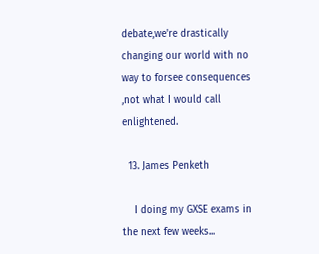debate,we're drastically changing our world with no way to forsee consequences ,not what I would call enlightened.

  13. James Penketh

    I doing my GXSE exams in the next few weeks...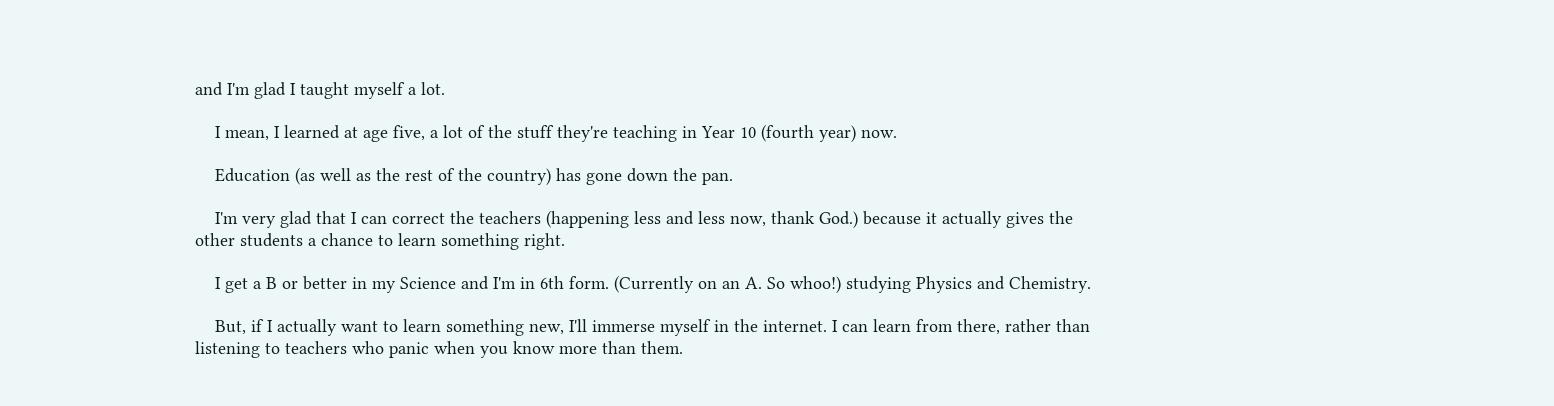and I'm glad I taught myself a lot.

    I mean, I learned at age five, a lot of the stuff they're teaching in Year 10 (fourth year) now.

    Education (as well as the rest of the country) has gone down the pan.

    I'm very glad that I can correct the teachers (happening less and less now, thank God.) because it actually gives the other students a chance to learn something right.

    I get a B or better in my Science and I'm in 6th form. (Currently on an A. So whoo!) studying Physics and Chemistry.

    But, if I actually want to learn something new, I'll immerse myself in the internet. I can learn from there, rather than listening to teachers who panic when you know more than them.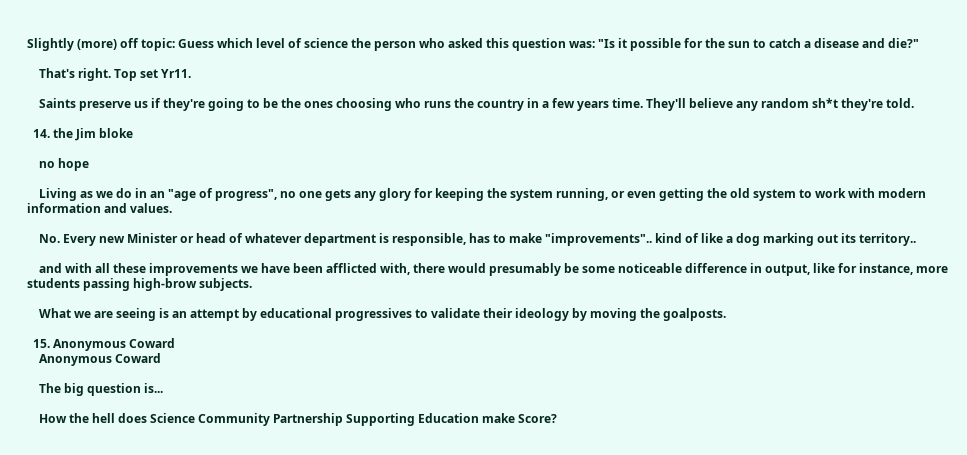Slightly (more) off topic: Guess which level of science the person who asked this question was: "Is it possible for the sun to catch a disease and die?"

    That's right. Top set Yr11.

    Saints preserve us if they're going to be the ones choosing who runs the country in a few years time. They'll believe any random sh*t they're told.

  14. the Jim bloke

    no hope

    Living as we do in an "age of progress", no one gets any glory for keeping the system running, or even getting the old system to work with modern information and values.

    No. Every new Minister or head of whatever department is responsible, has to make "improvements".. kind of like a dog marking out its territory..

    and with all these improvements we have been afflicted with, there would presumably be some noticeable difference in output, like for instance, more students passing high-brow subjects.

    What we are seeing is an attempt by educational progressives to validate their ideology by moving the goalposts.

  15. Anonymous Coward
    Anonymous Coward

    The big question is...

    How the hell does Science Community Partnership Supporting Education make Score?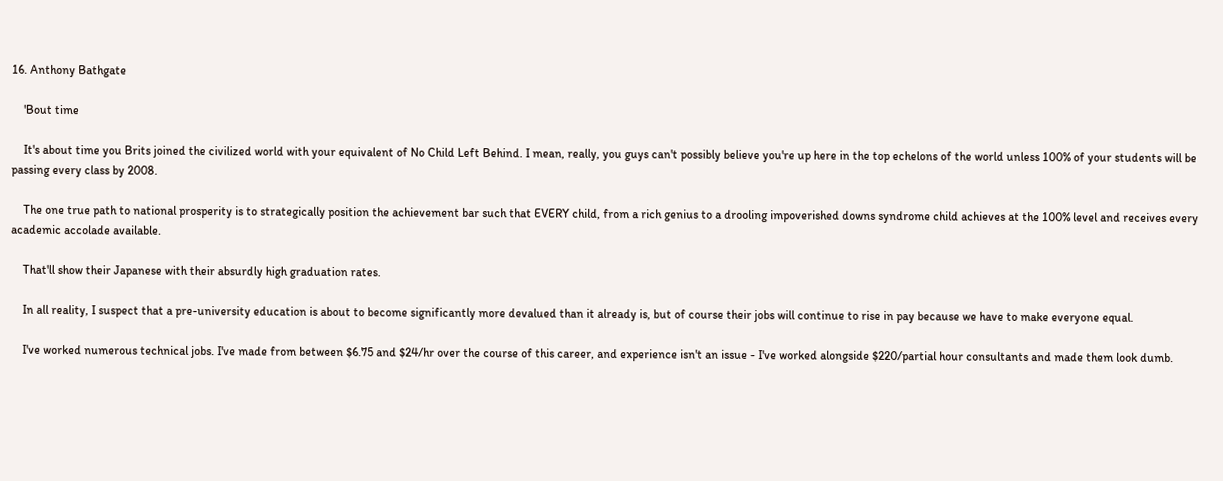16. Anthony Bathgate

    'Bout time

    It's about time you Brits joined the civilized world with your equivalent of No Child Left Behind. I mean, really, you guys can't possibly believe you're up here in the top echelons of the world unless 100% of your students will be passing every class by 2008.

    The one true path to national prosperity is to strategically position the achievement bar such that EVERY child, from a rich genius to a drooling impoverished downs syndrome child achieves at the 100% level and receives every academic accolade available.

    That'll show their Japanese with their absurdly high graduation rates.

    In all reality, I suspect that a pre-university education is about to become significantly more devalued than it already is, but of course their jobs will continue to rise in pay because we have to make everyone equal.

    I've worked numerous technical jobs. I've made from between $6.75 and $24/hr over the course of this career, and experience isn't an issue - I've worked alongside $220/partial hour consultants and made them look dumb.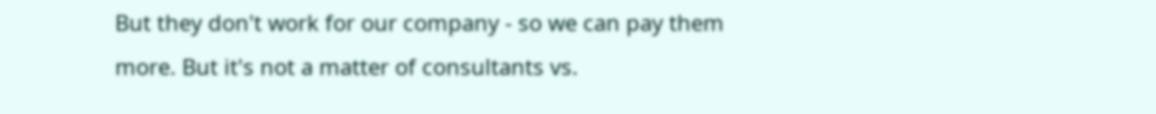But they don't work for our company - so we can pay them more. But it's not a matter of consultants vs.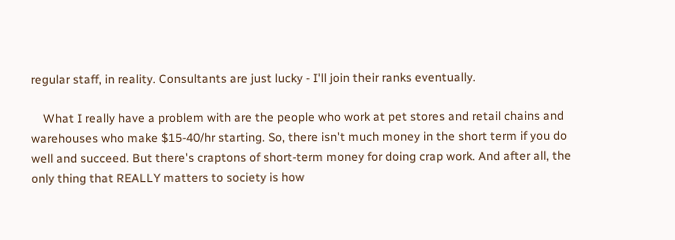regular staff, in reality. Consultants are just lucky - I'll join their ranks eventually.

    What I really have a problem with are the people who work at pet stores and retail chains and warehouses who make $15-40/hr starting. So, there isn't much money in the short term if you do well and succeed. But there's craptons of short-term money for doing crap work. And after all, the only thing that REALLY matters to society is how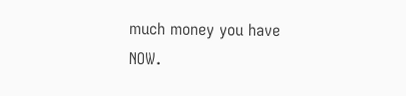much money you have NOW.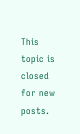This topic is closed for new posts.